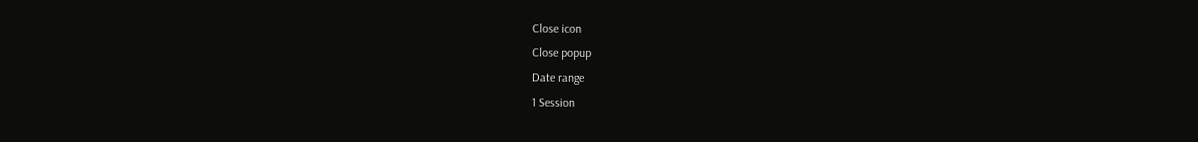Close icon
Close popup
Date range
1 Session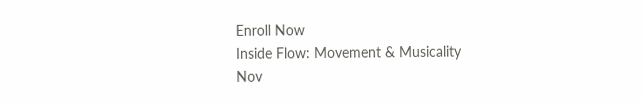Enroll Now
Inside Flow: Movement & Musicality
Nov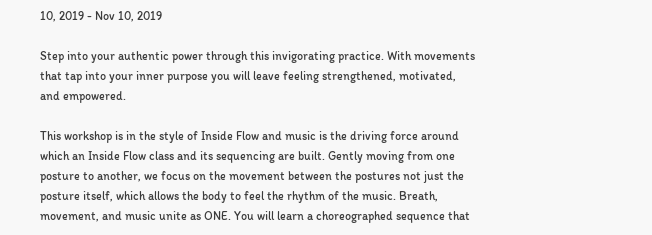10, 2019 - Nov 10, 2019

Step into your authentic power through this invigorating practice. With movements that tap into your inner purpose you will leave feeling strengthened, motivated, and empowered.

This workshop is in the style of Inside Flow and music is the driving force around which an Inside Flow class and its sequencing are built. Gently moving from one posture to another, we focus on the movement between the postures not just the posture itself, which allows the body to feel the rhythm of the music. Breath, movement, and music unite as ONE. You will learn a choreographed sequence that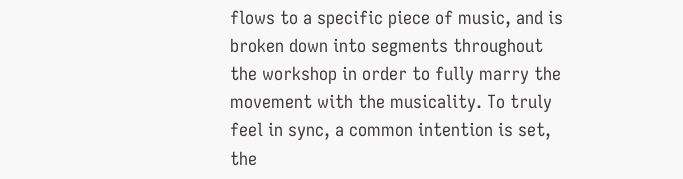flows to a specific piece of music, and is broken down into segments throughout the workshop in order to fully marry the movement with the musicality. To truly feel in sync, a common intention is set, the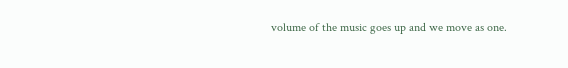volume of the music goes up and we move as one.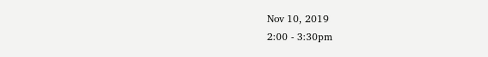Nov 10, 2019
2:00 - 3:30pm